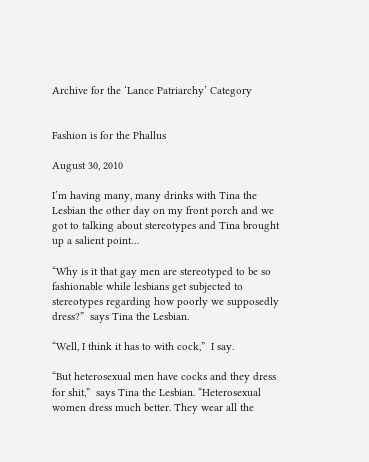Archive for the ‘Lance Patriarchy’ Category


Fashion is for the Phallus

August 30, 2010

I’m having many, many drinks with Tina the Lesbian the other day on my front porch and we got to talking about stereotypes and Tina brought up a salient point…

“Why is it that gay men are stereotyped to be so fashionable while lesbians get subjected to stereotypes regarding how poorly we supposedly dress?”  says Tina the Lesbian.

“Well, I think it has to with cock,”  I say.

“But heterosexual men have cocks and they dress for shit,”  says Tina the Lesbian. “Heterosexual women dress much better. They wear all the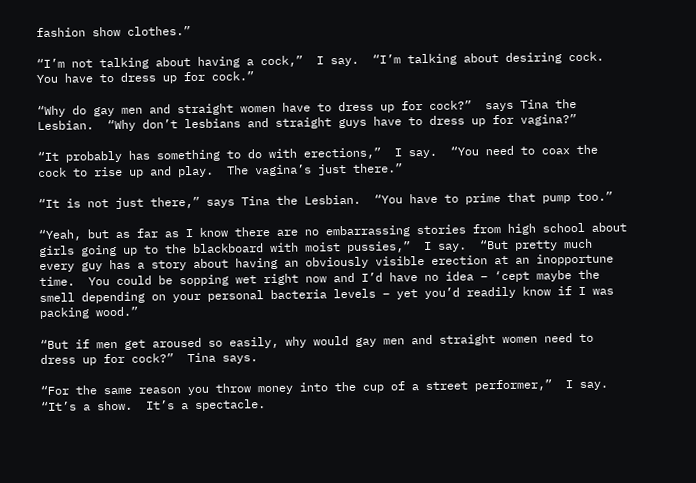fashion show clothes.”

“I’m not talking about having a cock,”  I say.  “I’m talking about desiring cock.  You have to dress up for cock.”

“Why do gay men and straight women have to dress up for cock?”  says Tina the Lesbian.  “Why don’t lesbians and straight guys have to dress up for vagina?”

“It probably has something to do with erections,”  I say.  “You need to coax the cock to rise up and play.  The vagina’s just there.”

“It is not just there,” says Tina the Lesbian.  “You have to prime that pump too.”

“Yeah, but as far as I know there are no embarrassing stories from high school about girls going up to the blackboard with moist pussies,”  I say.  “But pretty much every guy has a story about having an obviously visible erection at an inopportune time.  You could be sopping wet right now and I’d have no idea – ‘cept maybe the smell depending on your personal bacteria levels – yet you’d readily know if I was packing wood.”

“But if men get aroused so easily, why would gay men and straight women need to dress up for cock?”  Tina says.

“For the same reason you throw money into the cup of a street performer,”  I say.  “It’s a show.  It’s a spectacle.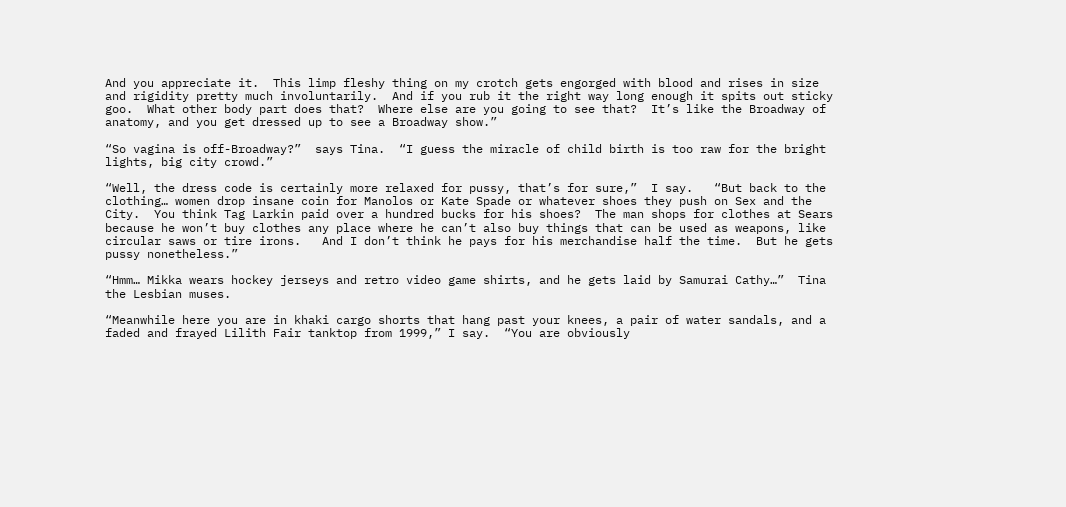And you appreciate it.  This limp fleshy thing on my crotch gets engorged with blood and rises in size and rigidity pretty much involuntarily.  And if you rub it the right way long enough it spits out sticky goo.  What other body part does that?  Where else are you going to see that?  It’s like the Broadway of anatomy, and you get dressed up to see a Broadway show.”

“So vagina is off-Broadway?”  says Tina.  “I guess the miracle of child birth is too raw for the bright lights, big city crowd.”

“Well, the dress code is certainly more relaxed for pussy, that’s for sure,”  I say.   “But back to the clothing… women drop insane coin for Manolos or Kate Spade or whatever shoes they push on Sex and the City.  You think Tag Larkin paid over a hundred bucks for his shoes?  The man shops for clothes at Sears because he won’t buy clothes any place where he can’t also buy things that can be used as weapons, like circular saws or tire irons.   And I don’t think he pays for his merchandise half the time.  But he gets pussy nonetheless.”

“Hmm… Mikka wears hockey jerseys and retro video game shirts, and he gets laid by Samurai Cathy…”  Tina the Lesbian muses.

“Meanwhile here you are in khaki cargo shorts that hang past your knees, a pair of water sandals, and a faded and frayed Lilith Fair tanktop from 1999,” I say.  “You are obviously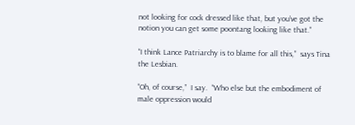not looking for cock dressed like that, but you’ve got the notion you can get some poontang looking like that.”

“I think Lance Patriarchy is to blame for all this,”  says Tina the Lesbian.

“Oh, of course,”  I say.  “Who else but the embodiment of male oppression would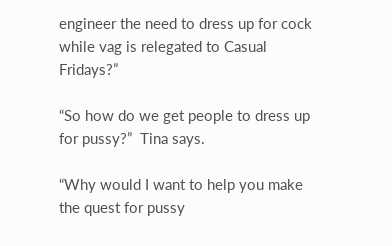engineer the need to dress up for cock while vag is relegated to Casual Fridays?”

“So how do we get people to dress up for pussy?”  Tina says.

“Why would I want to help you make the quest for pussy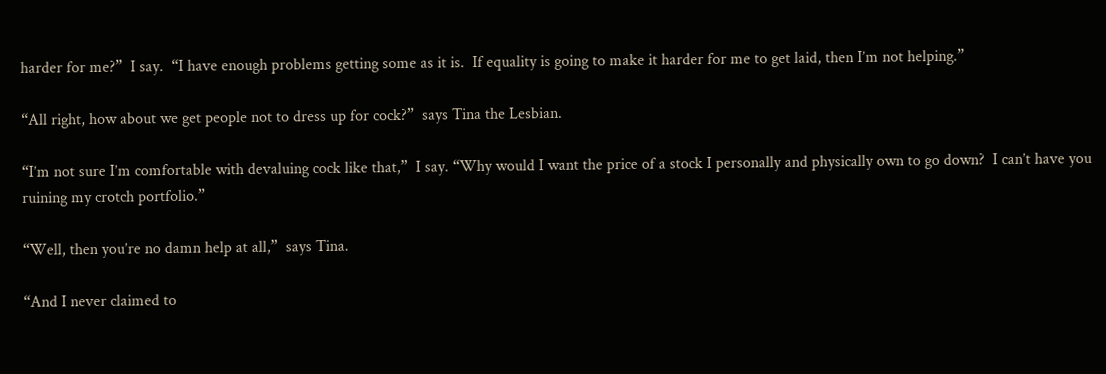harder for me?”  I say.  “I have enough problems getting some as it is.  If equality is going to make it harder for me to get laid, then I’m not helping.”

“All right, how about we get people not to dress up for cock?”  says Tina the Lesbian.

“I’m not sure I’m comfortable with devaluing cock like that,”  I say. “Why would I want the price of a stock I personally and physically own to go down?  I can’t have you ruining my crotch portfolio.”

“Well, then you’re no damn help at all,”  says Tina.

“And I never claimed to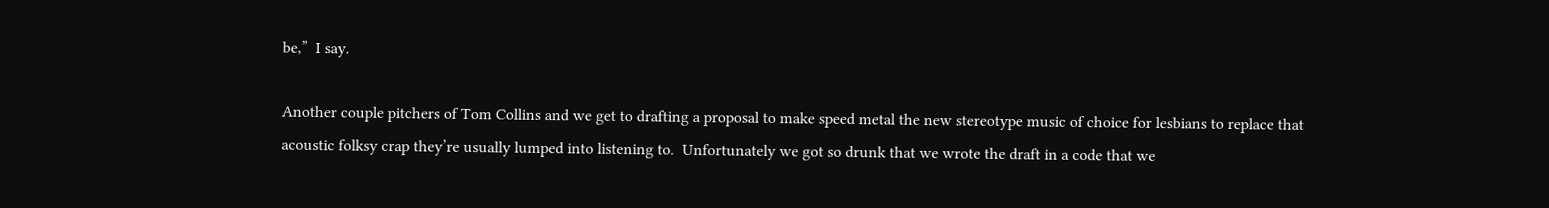be,”  I say.

Another couple pitchers of Tom Collins and we get to drafting a proposal to make speed metal the new stereotype music of choice for lesbians to replace that acoustic folksy crap they’re usually lumped into listening to.  Unfortunately we got so drunk that we wrote the draft in a code that we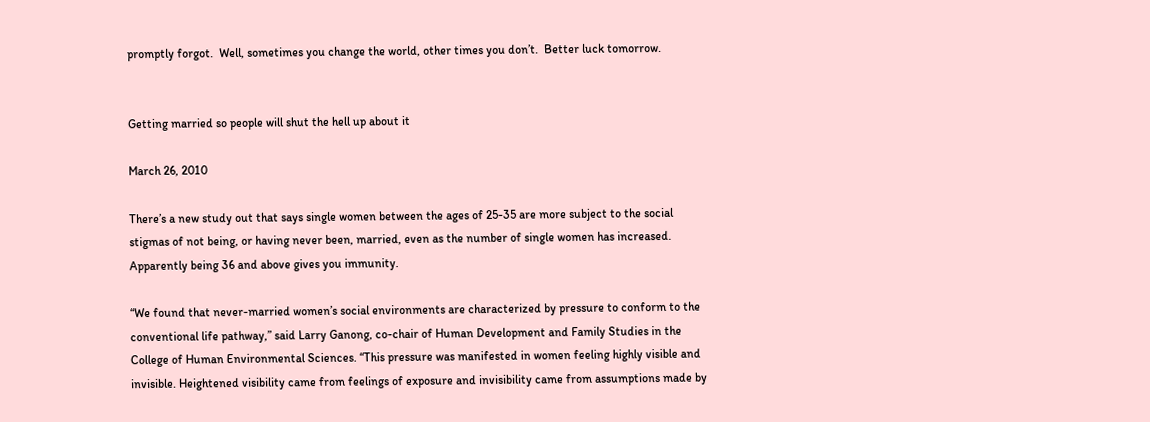promptly forgot.  Well, sometimes you change the world, other times you don’t.  Better luck tomorrow.


Getting married so people will shut the hell up about it

March 26, 2010

There’s a new study out that says single women between the ages of 25-35 are more subject to the social stigmas of not being, or having never been, married, even as the number of single women has increased.  Apparently being 36 and above gives you immunity.

“We found that never-married women’s social environments are characterized by pressure to conform to the conventional life pathway,” said Larry Ganong, co-chair of Human Development and Family Studies in the College of Human Environmental Sciences. “This pressure was manifested in women feeling highly visible and invisible. Heightened visibility came from feelings of exposure and invisibility came from assumptions made by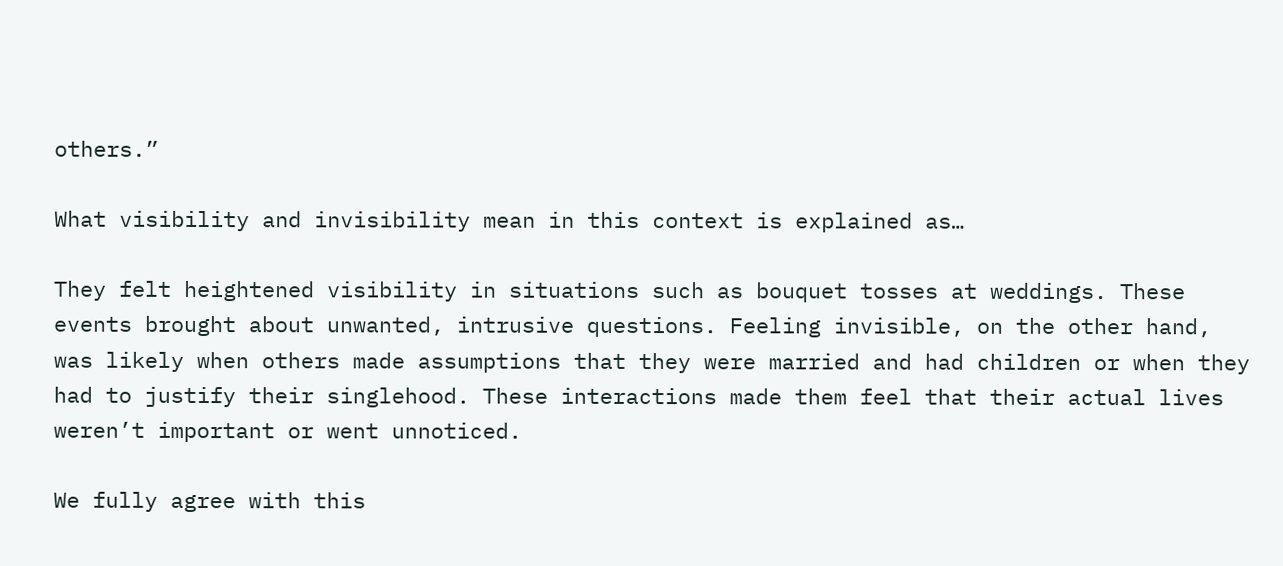others.”

What visibility and invisibility mean in this context is explained as…

They felt heightened visibility in situations such as bouquet tosses at weddings. These events brought about unwanted, intrusive questions. Feeling invisible, on the other hand, was likely when others made assumptions that they were married and had children or when they had to justify their singlehood. These interactions made them feel that their actual lives weren’t important or went unnoticed.

We fully agree with this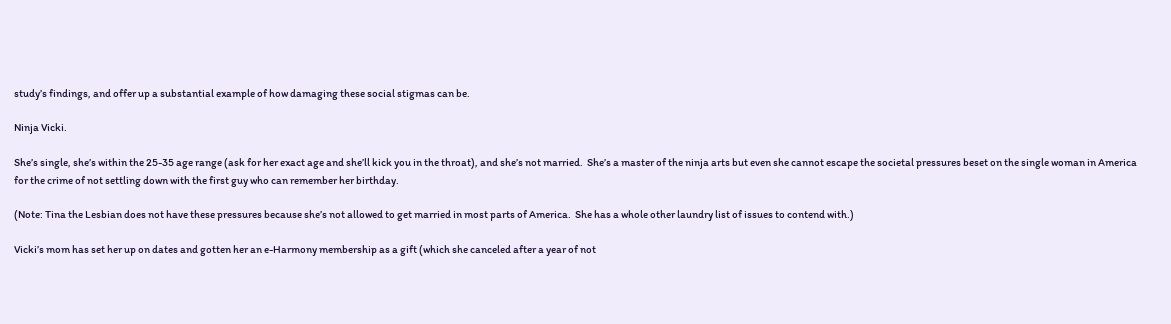study’s findings, and offer up a substantial example of how damaging these social stigmas can be.

Ninja Vicki.

She’s single, she’s within the 25-35 age range (ask for her exact age and she’ll kick you in the throat), and she’s not married.  She’s a master of the ninja arts but even she cannot escape the societal pressures beset on the single woman in America for the crime of not settling down with the first guy who can remember her birthday.

(Note: Tina the Lesbian does not have these pressures because she’s not allowed to get married in most parts of America.  She has a whole other laundry list of issues to contend with.)

Vicki’s mom has set her up on dates and gotten her an e-Harmony membership as a gift (which she canceled after a year of not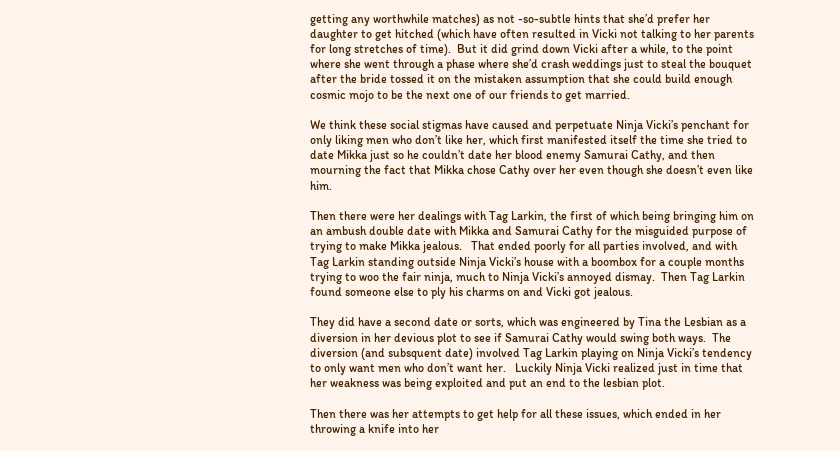getting any worthwhile matches) as not -so-subtle hints that she’d prefer her daughter to get hitched (which have often resulted in Vicki not talking to her parents for long stretches of time).  But it did grind down Vicki after a while, to the point where she went through a phase where she’d crash weddings just to steal the bouquet after the bride tossed it on the mistaken assumption that she could build enough cosmic mojo to be the next one of our friends to get married.

We think these social stigmas have caused and perpetuate Ninja Vicki’s penchant for only liking men who don’t like her, which first manifested itself the time she tried to date Mikka just so he couldn’t date her blood enemy Samurai Cathy, and then mourning the fact that Mikka chose Cathy over her even though she doesn’t even like him.

Then there were her dealings with Tag Larkin, the first of which being bringing him on an ambush double date with Mikka and Samurai Cathy for the misguided purpose of trying to make Mikka jealous.   That ended poorly for all parties involved, and with Tag Larkin standing outside Ninja Vicki’s house with a boombox for a couple months trying to woo the fair ninja, much to Ninja Vicki’s annoyed dismay.  Then Tag Larkin found someone else to ply his charms on and Vicki got jealous.

They did have a second date or sorts, which was engineered by Tina the Lesbian as a diversion in her devious plot to see if Samurai Cathy would swing both ways.  The diversion (and subsquent date) involved Tag Larkin playing on Ninja Vicki’s tendency to only want men who don’t want her.   Luckily Ninja Vicki realized just in time that her weakness was being exploited and put an end to the lesbian plot.

Then there was her attempts to get help for all these issues, which ended in her throwing a knife into her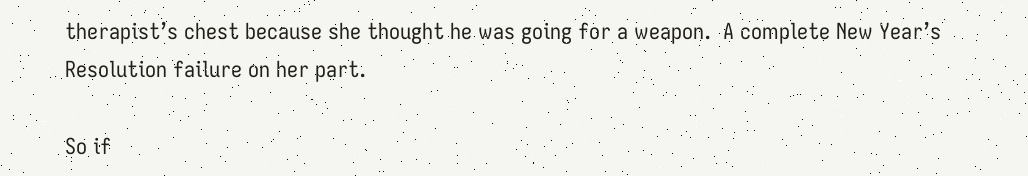therapist’s chest because she thought he was going for a weapon.  A complete New Year’s Resolution failure on her part.

So if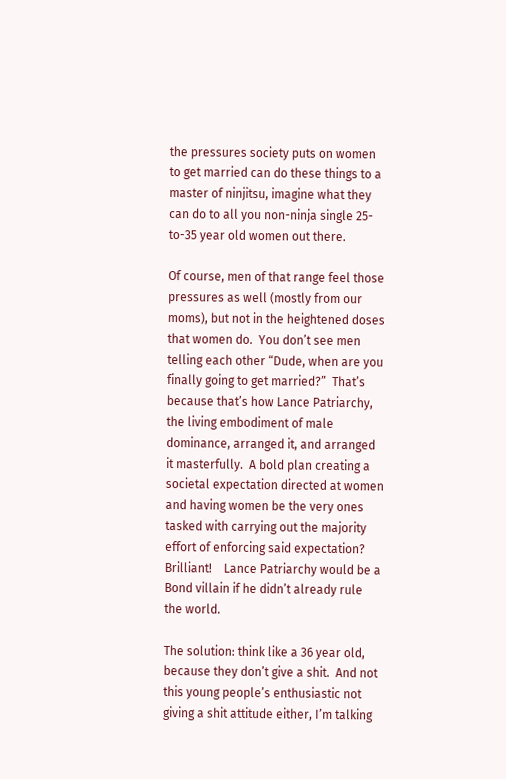the pressures society puts on women to get married can do these things to a master of ninjitsu, imagine what they can do to all you non-ninja single 25-to-35 year old women out there.

Of course, men of that range feel those pressures as well (mostly from our moms), but not in the heightened doses that women do.  You don’t see men telling each other “Dude, when are you finally going to get married?”  That’s because that’s how Lance Patriarchy, the living embodiment of male dominance, arranged it, and arranged it masterfully.  A bold plan creating a societal expectation directed at women and having women be the very ones tasked with carrying out the majority effort of enforcing said expectation?  Brilliant!    Lance Patriarchy would be a Bond villain if he didn’t already rule the world.

The solution: think like a 36 year old, because they don’t give a shit.  And not this young people’s enthusiastic not giving a shit attitude either, I’m talking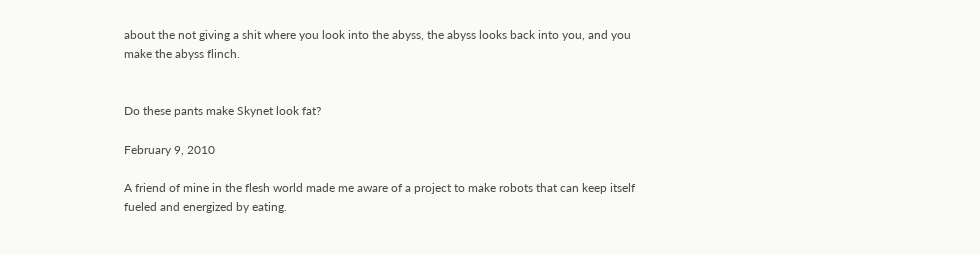about the not giving a shit where you look into the abyss, the abyss looks back into you, and you make the abyss flinch.


Do these pants make Skynet look fat?

February 9, 2010

A friend of mine in the flesh world made me aware of a project to make robots that can keep itself fueled and energized by eating.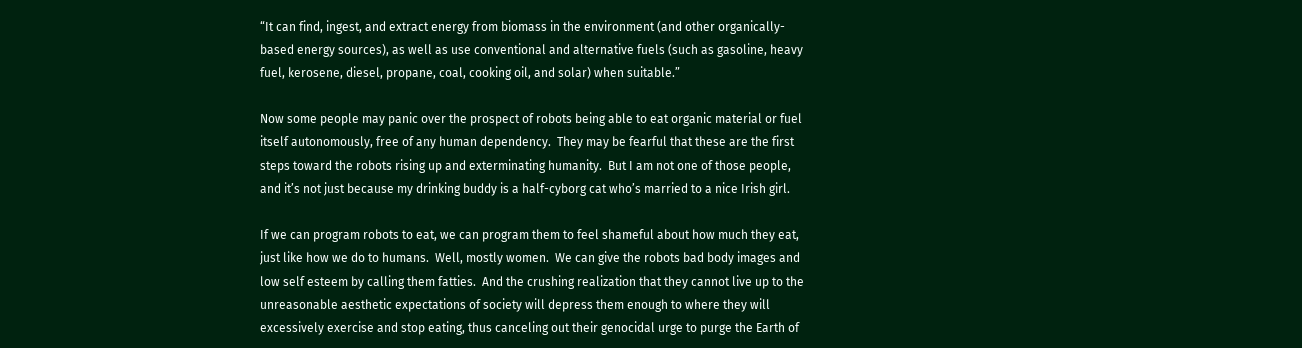“It can find, ingest, and extract energy from biomass in the environment (and other organically-based energy sources), as well as use conventional and alternative fuels (such as gasoline, heavy fuel, kerosene, diesel, propane, coal, cooking oil, and solar) when suitable.”

Now some people may panic over the prospect of robots being able to eat organic material or fuel itself autonomously, free of any human dependency.  They may be fearful that these are the first steps toward the robots rising up and exterminating humanity.  But I am not one of those people, and it’s not just because my drinking buddy is a half-cyborg cat who’s married to a nice Irish girl.

If we can program robots to eat, we can program them to feel shameful about how much they eat, just like how we do to humans.  Well, mostly women.  We can give the robots bad body images and low self esteem by calling them fatties.  And the crushing realization that they cannot live up to the unreasonable aesthetic expectations of society will depress them enough to where they will excessively exercise and stop eating, thus canceling out their genocidal urge to purge the Earth of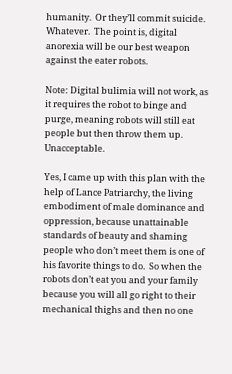humanity.  Or they’ll commit suicide.  Whatever.  The point is, digital anorexia will be our best weapon against the eater robots.

Note: Digital bulimia will not work, as it requires the robot to binge and purge, meaning robots will still eat people but then throw them up.  Unacceptable.

Yes, I came up with this plan with the help of Lance Patriarchy, the living embodiment of male dominance and oppression, because unattainable standards of beauty and shaming people who don’t meet them is one of his favorite things to do.  So when the robots don’t eat you and your family because you will all go right to their mechanical thighs and then no one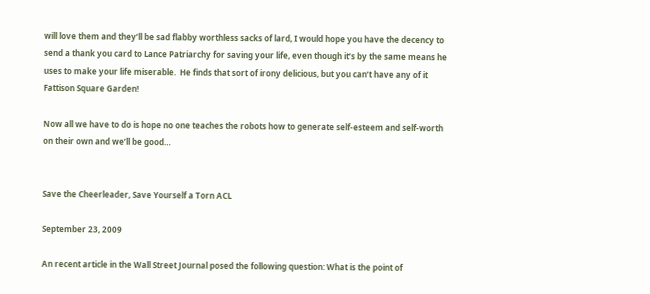will love them and they’ll be sad flabby worthless sacks of lard, I would hope you have the decency to send a thank you card to Lance Patriarchy for saving your life, even though it’s by the same means he uses to make your life miserable.  He finds that sort of irony delicious, but you can’t have any of it Fattison Square Garden!

Now all we have to do is hope no one teaches the robots how to generate self-esteem and self-worth on their own and we’ll be good…


Save the Cheerleader, Save Yourself a Torn ACL

September 23, 2009

An recent article in the Wall Street Journal posed the following question: What is the point of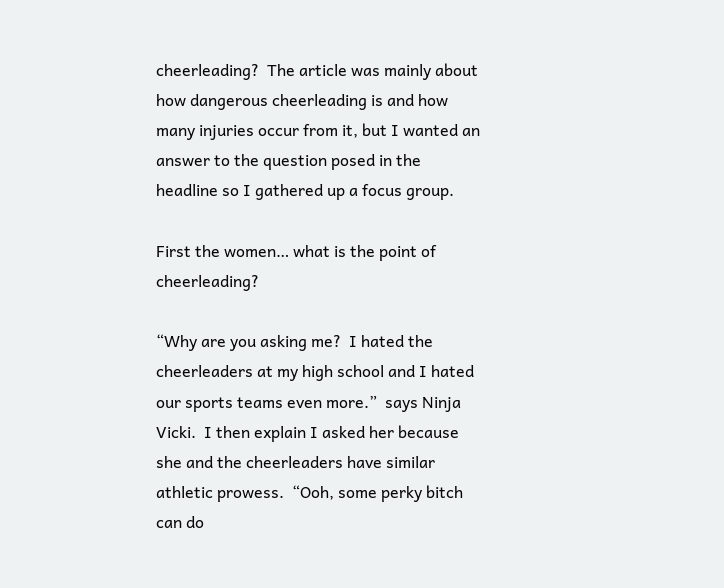cheerleading?  The article was mainly about how dangerous cheerleading is and how many injuries occur from it, but I wanted an answer to the question posed in the headline so I gathered up a focus group.

First the women… what is the point of cheerleading?

“Why are you asking me?  I hated the cheerleaders at my high school and I hated our sports teams even more.”  says Ninja Vicki.  I then explain I asked her because she and the cheerleaders have similar athletic prowess.  “Ooh, some perky bitch can do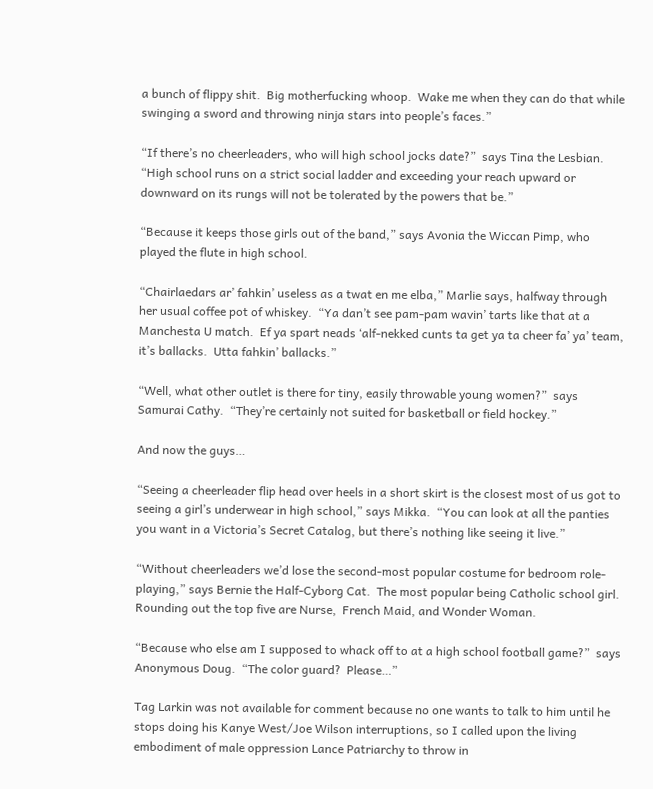a bunch of flippy shit.  Big motherfucking whoop.  Wake me when they can do that while swinging a sword and throwing ninja stars into people’s faces.”

“If there’s no cheerleaders, who will high school jocks date?”  says Tina the Lesbian.  “High school runs on a strict social ladder and exceeding your reach upward or downward on its rungs will not be tolerated by the powers that be.”

“Because it keeps those girls out of the band,” says Avonia the Wiccan Pimp, who played the flute in high school.

“Chairlaedars ar’ fahkin’ useless as a twat en me elba,” Marlie says, halfway through her usual coffee pot of whiskey.  “Ya dan’t see pam-pam wavin’ tarts like that at a Manchesta U match.  Ef ya spart neads ‘alf-nekked cunts ta get ya ta cheer fa’ ya’ team, it’s ballacks.  Utta fahkin’ ballacks.”

“Well, what other outlet is there for tiny, easily throwable young women?”  says Samurai Cathy.  “They’re certainly not suited for basketball or field hockey.”

And now the guys…

“Seeing a cheerleader flip head over heels in a short skirt is the closest most of us got to seeing a girl’s underwear in high school,” says Mikka.  “You can look at all the panties you want in a Victoria’s Secret Catalog, but there’s nothing like seeing it live.”

“Without cheerleaders we’d lose the second-most popular costume for bedroom role-playing,” says Bernie the Half-Cyborg Cat.  The most popular being Catholic school girl.  Rounding out the top five are Nurse,  French Maid, and Wonder Woman.

“Because who else am I supposed to whack off to at a high school football game?”  says Anonymous Doug.  “The color guard?  Please…”

Tag Larkin was not available for comment because no one wants to talk to him until he stops doing his Kanye West/Joe Wilson interruptions, so I called upon the living embodiment of male oppression Lance Patriarchy to throw in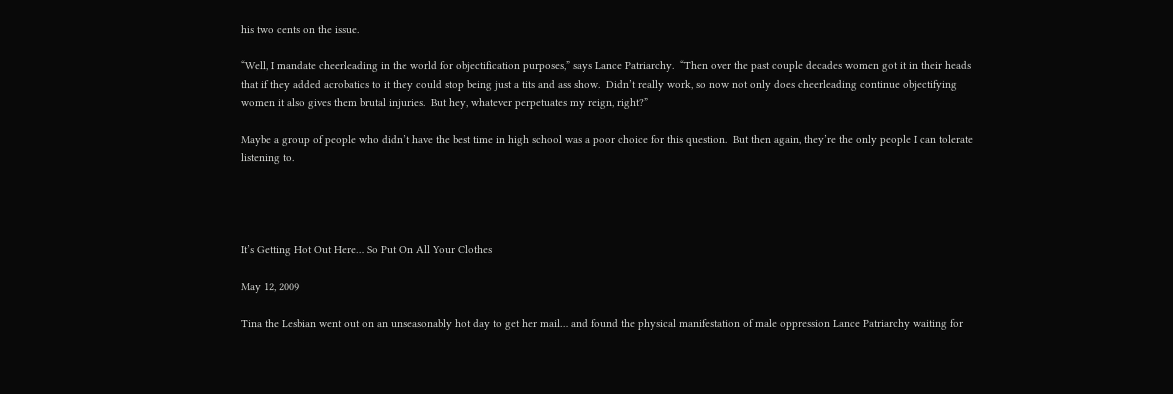his two cents on the issue.

“Well, I mandate cheerleading in the world for objectification purposes,” says Lance Patriarchy.  “Then over the past couple decades women got it in their heads that if they added acrobatics to it they could stop being just a tits and ass show.  Didn’t really work, so now not only does cheerleading continue objectifying women it also gives them brutal injuries.  But hey, whatever perpetuates my reign, right?”

Maybe a group of people who didn’t have the best time in high school was a poor choice for this question.  But then again, they’re the only people I can tolerate listening to.




It’s Getting Hot Out Here… So Put On All Your Clothes

May 12, 2009

Tina the Lesbian went out on an unseasonably hot day to get her mail… and found the physical manifestation of male oppression Lance Patriarchy waiting for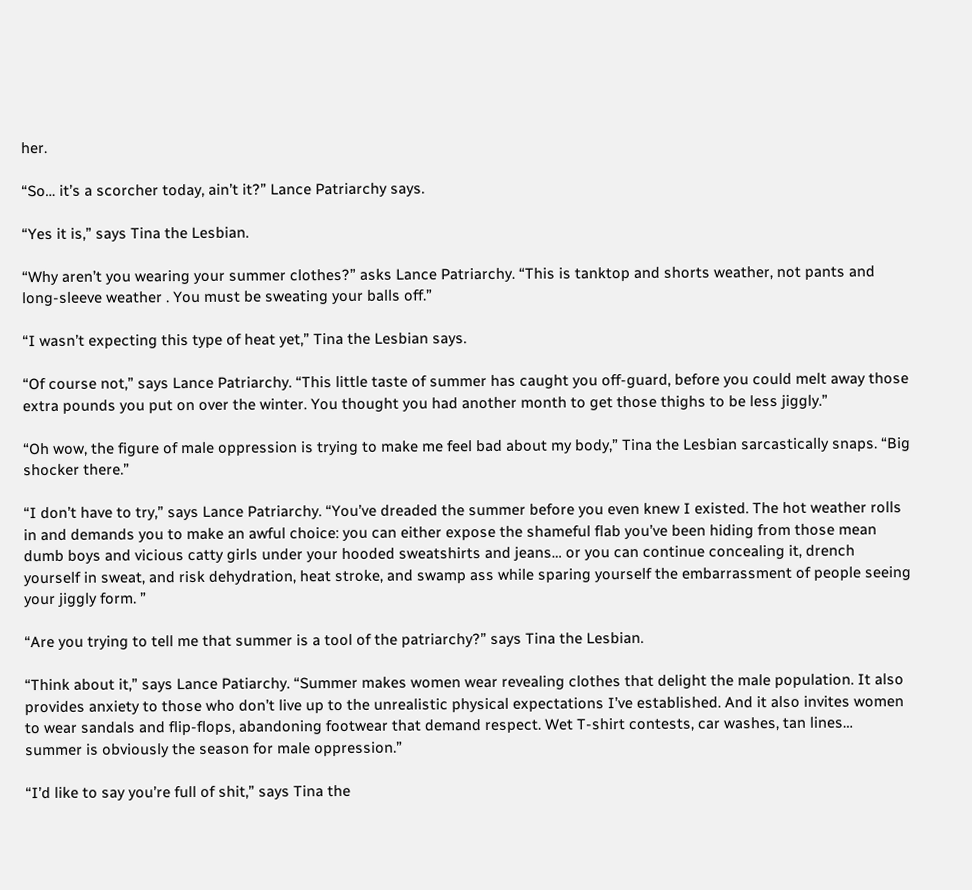her.

“So… it’s a scorcher today, ain’t it?” Lance Patriarchy says.

“Yes it is,” says Tina the Lesbian.

“Why aren’t you wearing your summer clothes?” asks Lance Patriarchy. “This is tanktop and shorts weather, not pants and long-sleeve weather . You must be sweating your balls off.”

“I wasn’t expecting this type of heat yet,” Tina the Lesbian says.

“Of course not,” says Lance Patriarchy. “This little taste of summer has caught you off-guard, before you could melt away those extra pounds you put on over the winter. You thought you had another month to get those thighs to be less jiggly.”

“Oh wow, the figure of male oppression is trying to make me feel bad about my body,” Tina the Lesbian sarcastically snaps. “Big shocker there.”

“I don’t have to try,” says Lance Patriarchy. “You’ve dreaded the summer before you even knew I existed. The hot weather rolls in and demands you to make an awful choice: you can either expose the shameful flab you’ve been hiding from those mean dumb boys and vicious catty girls under your hooded sweatshirts and jeans… or you can continue concealing it, drench yourself in sweat, and risk dehydration, heat stroke, and swamp ass while sparing yourself the embarrassment of people seeing your jiggly form. ”

“Are you trying to tell me that summer is a tool of the patriarchy?” says Tina the Lesbian.

“Think about it,” says Lance Patiarchy. “Summer makes women wear revealing clothes that delight the male population. It also provides anxiety to those who don’t live up to the unrealistic physical expectations I’ve established. And it also invites women to wear sandals and flip-flops, abandoning footwear that demand respect. Wet T-shirt contests, car washes, tan lines… summer is obviously the season for male oppression.”

“I’d like to say you’re full of shit,” says Tina the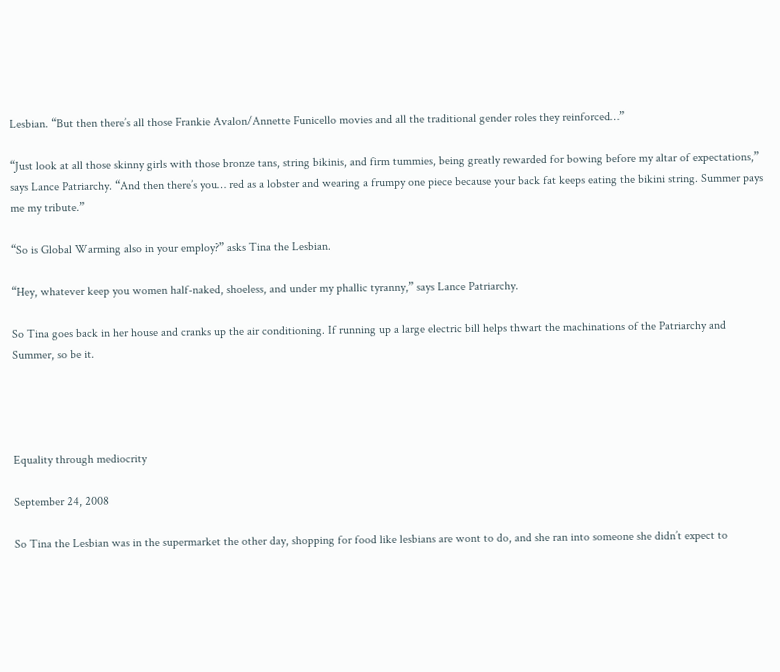Lesbian. “But then there’s all those Frankie Avalon/Annette Funicello movies and all the traditional gender roles they reinforced…”

“Just look at all those skinny girls with those bronze tans, string bikinis, and firm tummies, being greatly rewarded for bowing before my altar of expectations,” says Lance Patriarchy. “And then there’s you… red as a lobster and wearing a frumpy one piece because your back fat keeps eating the bikini string. Summer pays me my tribute.”

“So is Global Warming also in your employ?” asks Tina the Lesbian.

“Hey, whatever keep you women half-naked, shoeless, and under my phallic tyranny,” says Lance Patriarchy.

So Tina goes back in her house and cranks up the air conditioning. If running up a large electric bill helps thwart the machinations of the Patriarchy and Summer, so be it.




Equality through mediocrity

September 24, 2008

So Tina the Lesbian was in the supermarket the other day, shopping for food like lesbians are wont to do, and she ran into someone she didn’t expect to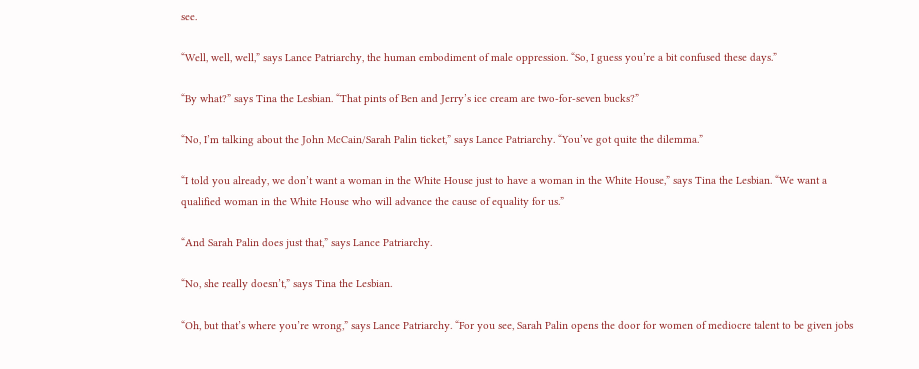see.

“Well, well, well,” says Lance Patriarchy, the human embodiment of male oppression. “So, I guess you’re a bit confused these days.”

“By what?” says Tina the Lesbian. “That pints of Ben and Jerry’s ice cream are two-for-seven bucks?”

“No, I’m talking about the John McCain/Sarah Palin ticket,” says Lance Patriarchy. “You’ve got quite the dilemma.”

“I told you already, we don’t want a woman in the White House just to have a woman in the White House,” says Tina the Lesbian. “We want a qualified woman in the White House who will advance the cause of equality for us.”

“And Sarah Palin does just that,” says Lance Patriarchy.

“No, she really doesn’t,” says Tina the Lesbian.

“Oh, but that’s where you’re wrong,” says Lance Patriarchy. “For you see, Sarah Palin opens the door for women of mediocre talent to be given jobs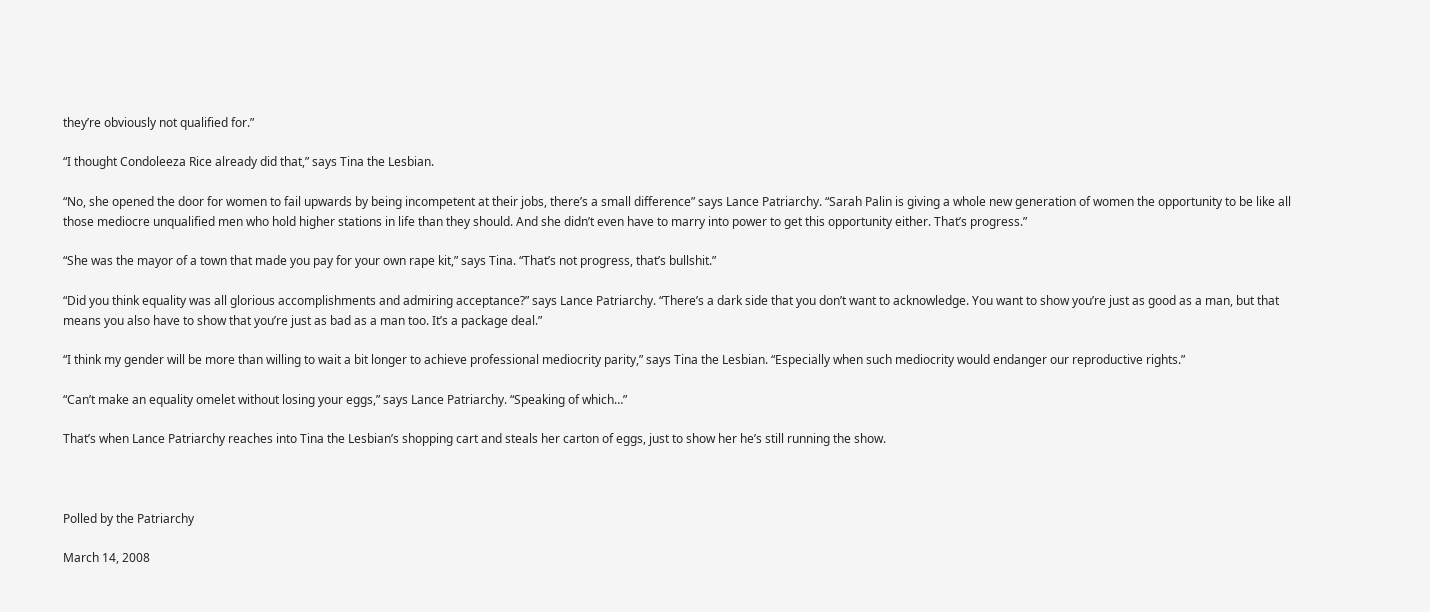they’re obviously not qualified for.”

“I thought Condoleeza Rice already did that,” says Tina the Lesbian.

“No, she opened the door for women to fail upwards by being incompetent at their jobs, there’s a small difference” says Lance Patriarchy. “Sarah Palin is giving a whole new generation of women the opportunity to be like all those mediocre unqualified men who hold higher stations in life than they should. And she didn’t even have to marry into power to get this opportunity either. That’s progress.”

“She was the mayor of a town that made you pay for your own rape kit,” says Tina. “That’s not progress, that’s bullshit.”

“Did you think equality was all glorious accomplishments and admiring acceptance?” says Lance Patriarchy. “There’s a dark side that you don’t want to acknowledge. You want to show you’re just as good as a man, but that means you also have to show that you’re just as bad as a man too. It’s a package deal.”

“I think my gender will be more than willing to wait a bit longer to achieve professional mediocrity parity,” says Tina the Lesbian. “Especially when such mediocrity would endanger our reproductive rights.”

“Can’t make an equality omelet without losing your eggs,” says Lance Patriarchy. “Speaking of which…”

That’s when Lance Patriarchy reaches into Tina the Lesbian’s shopping cart and steals her carton of eggs, just to show her he’s still running the show.



Polled by the Patriarchy

March 14, 2008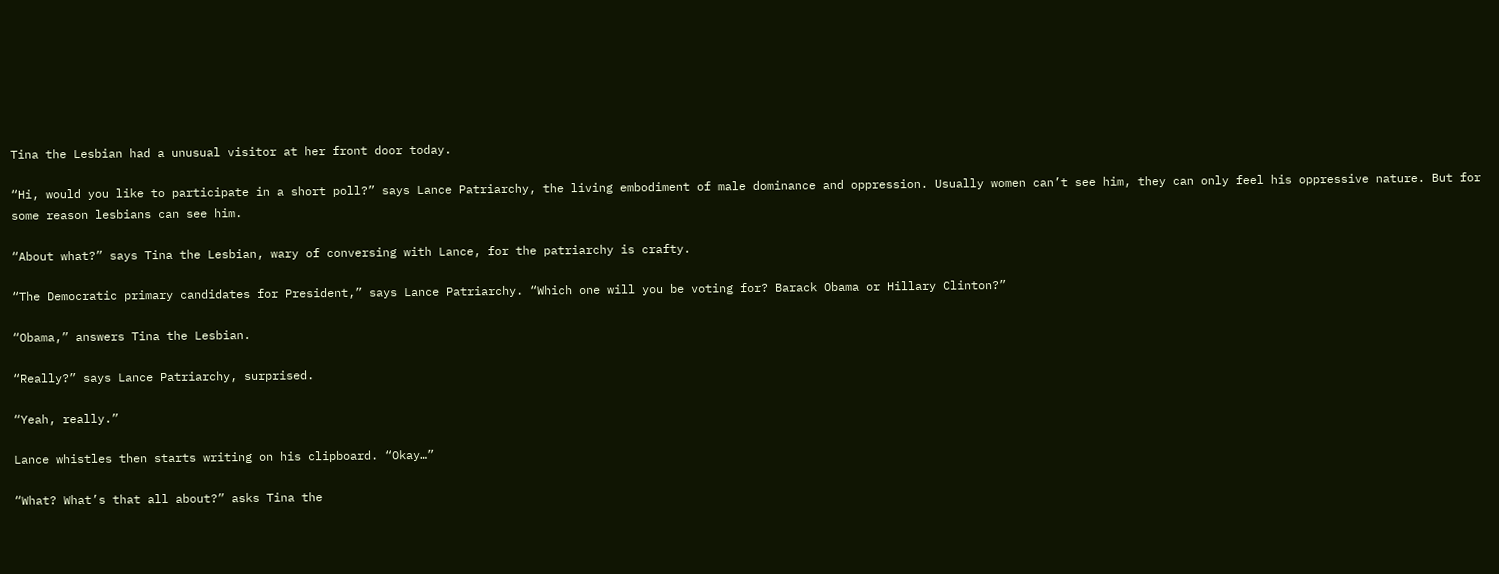Tina the Lesbian had a unusual visitor at her front door today.

“Hi, would you like to participate in a short poll?” says Lance Patriarchy, the living embodiment of male dominance and oppression. Usually women can’t see him, they can only feel his oppressive nature. But for some reason lesbians can see him.

“About what?” says Tina the Lesbian, wary of conversing with Lance, for the patriarchy is crafty.

“The Democratic primary candidates for President,” says Lance Patriarchy. “Which one will you be voting for? Barack Obama or Hillary Clinton?”

“Obama,” answers Tina the Lesbian.

“Really?” says Lance Patriarchy, surprised.

“Yeah, really.”

Lance whistles then starts writing on his clipboard. “Okay…”

“What? What’s that all about?” asks Tina the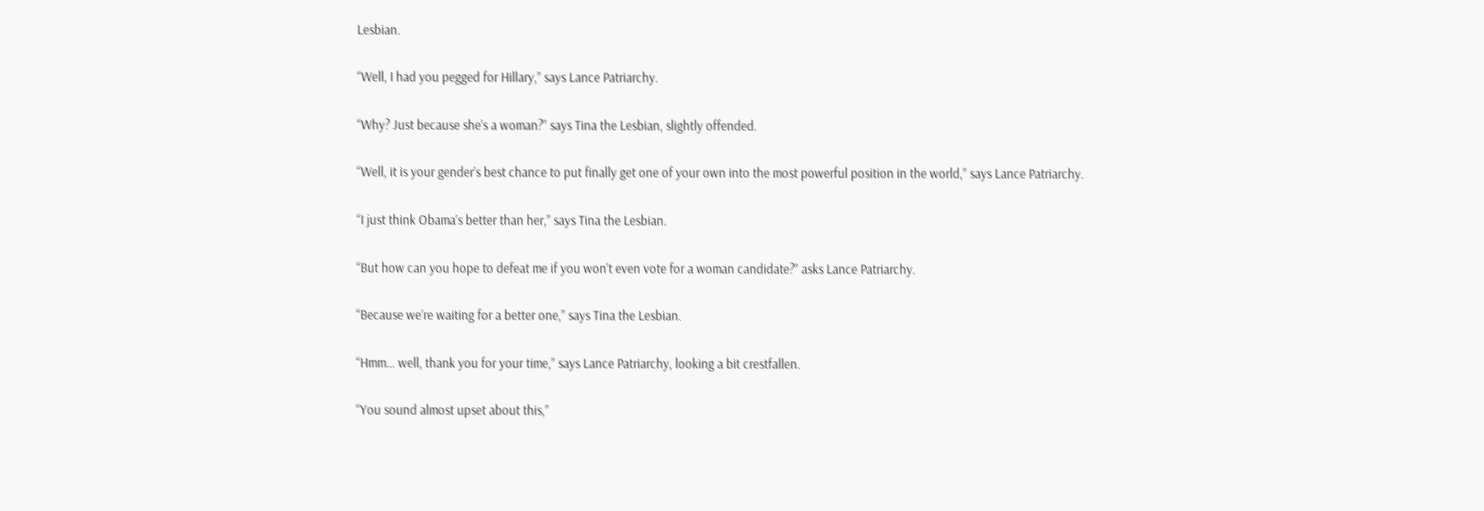Lesbian.

“Well, I had you pegged for Hillary,” says Lance Patriarchy.

“Why? Just because she’s a woman?” says Tina the Lesbian, slightly offended.

“Well, it is your gender’s best chance to put finally get one of your own into the most powerful position in the world,” says Lance Patriarchy.

“I just think Obama’s better than her,” says Tina the Lesbian.

“But how can you hope to defeat me if you won’t even vote for a woman candidate?” asks Lance Patriarchy.

“Because we’re waiting for a better one,” says Tina the Lesbian.

“Hmm… well, thank you for your time,” says Lance Patriarchy, looking a bit crestfallen.

“You sound almost upset about this,”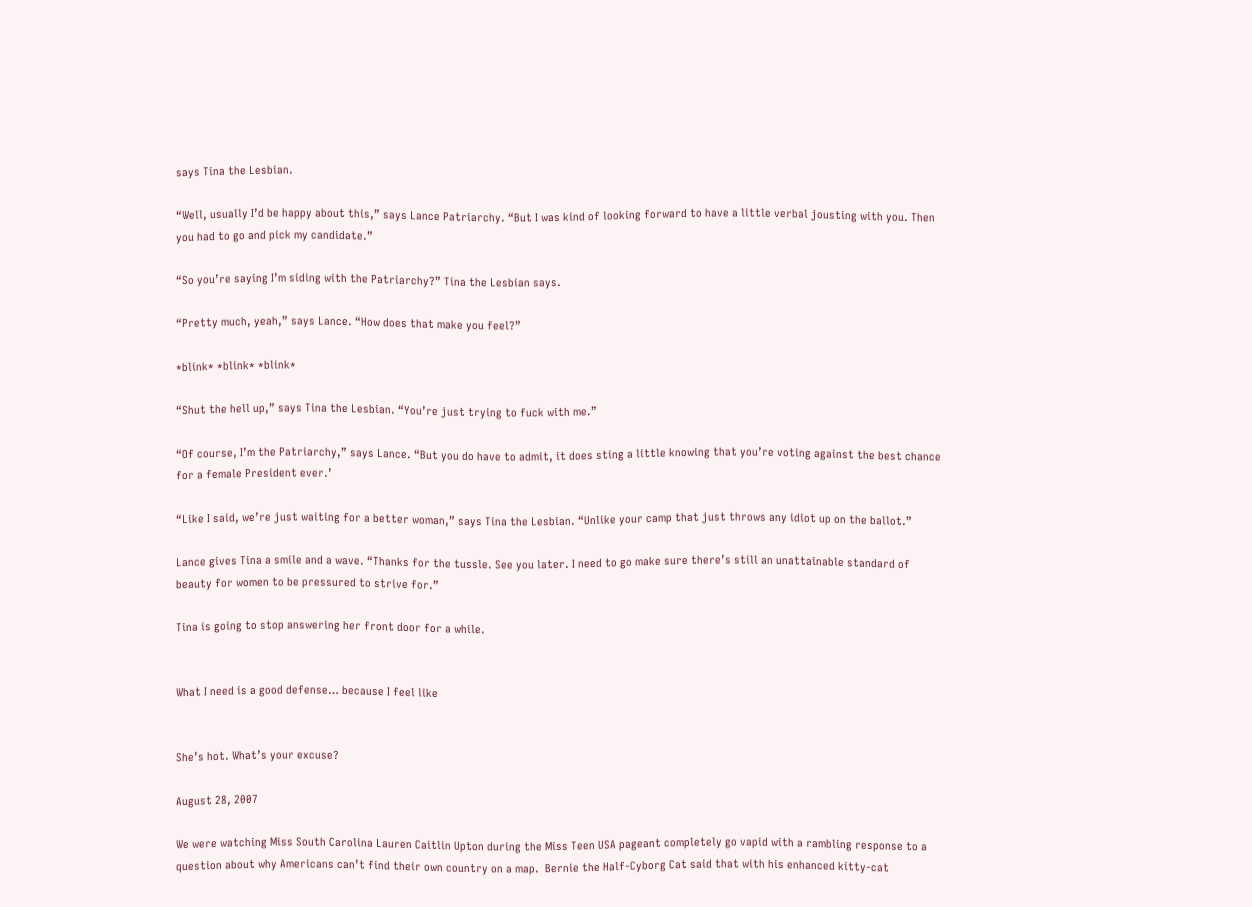says Tina the Lesbian.

“Well, usually I’d be happy about this,” says Lance Patriarchy. “But I was kind of looking forward to have a little verbal jousting with you. Then you had to go and pick my candidate.”

“So you’re saying I’m siding with the Patriarchy?” Tina the Lesbian says.

“Pretty much, yeah,” says Lance. “How does that make you feel?”

*blink* *blink* *blink*

“Shut the hell up,” says Tina the Lesbian. “You’re just trying to fuck with me.”

“Of course, I’m the Patriarchy,” says Lance. “But you do have to admit, it does sting a little knowing that you’re voting against the best chance for a female President ever.’

“Like I said, we’re just waiting for a better woman,” says Tina the Lesbian. “Unlike your camp that just throws any idiot up on the ballot.”

Lance gives Tina a smile and a wave. “Thanks for the tussle. See you later. I need to go make sure there’s still an unattainable standard of beauty for women to be pressured to strive for.”

Tina is going to stop answering her front door for a while.


What I need is a good defense… because I feel like


She’s hot. What’s your excuse?

August 28, 2007

We were watching Miss South Carolina Lauren Caitlin Upton during the Miss Teen USA pageant completely go vapid with a rambling response to a question about why Americans can’t find their own country on a map.  Bernie the Half-Cyborg Cat said that with his enhanced kitty-cat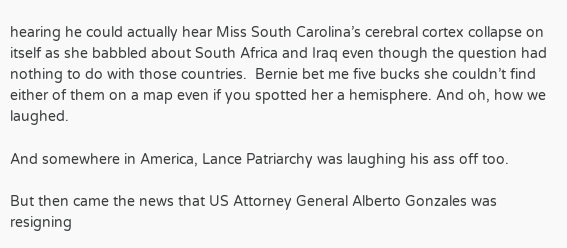hearing he could actually hear Miss South Carolina’s cerebral cortex collapse on itself as she babbled about South Africa and Iraq even though the question had nothing to do with those countries.  Bernie bet me five bucks she couldn’t find either of them on a map even if you spotted her a hemisphere. And oh, how we laughed.

And somewhere in America, Lance Patriarchy was laughing his ass off too.

But then came the news that US Attorney General Alberto Gonzales was resigning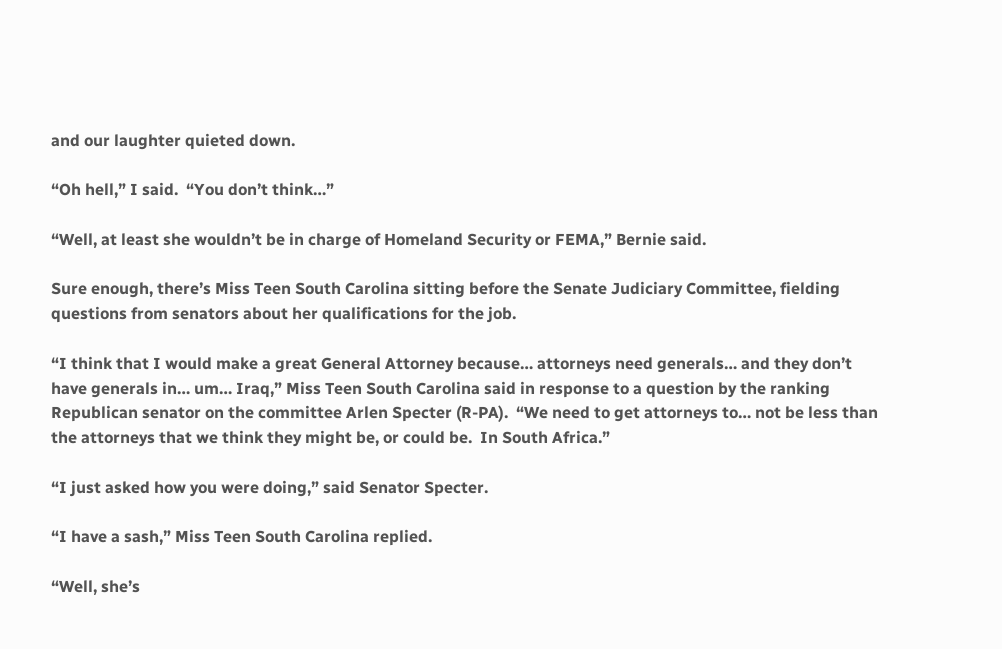and our laughter quieted down.

“Oh hell,” I said.  “You don’t think…”

“Well, at least she wouldn’t be in charge of Homeland Security or FEMA,” Bernie said.

Sure enough, there’s Miss Teen South Carolina sitting before the Senate Judiciary Committee, fielding questions from senators about her qualifications for the job.

“I think that I would make a great General Attorney because… attorneys need generals… and they don’t have generals in… um… Iraq,” Miss Teen South Carolina said in response to a question by the ranking Republican senator on the committee Arlen Specter (R-PA).  “We need to get attorneys to… not be less than the attorneys that we think they might be, or could be.  In South Africa.”

“I just asked how you were doing,” said Senator Specter.

“I have a sash,” Miss Teen South Carolina replied.

“Well, she’s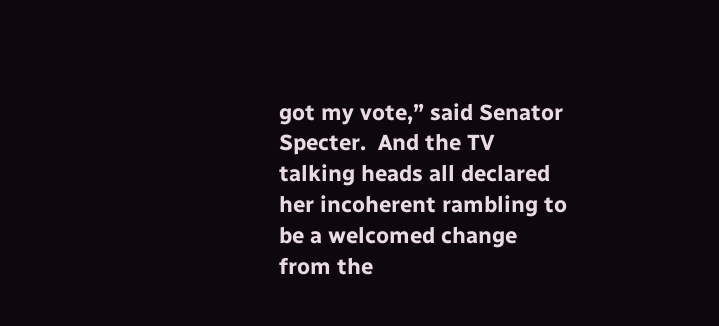got my vote,” said Senator Specter.  And the TV talking heads all declared her incoherent rambling to be a welcomed change from the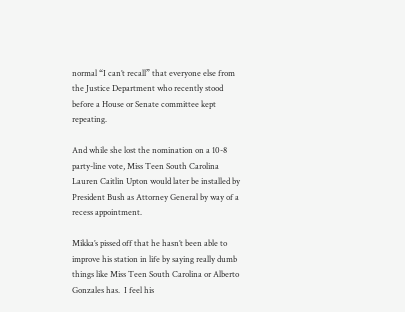normal “I can’t recall” that everyone else from the Justice Department who recently stood before a House or Senate committee kept repeating.

And while she lost the nomination on a 10-8 party-line vote, Miss Teen South Carolina Lauren Caitlin Upton would later be installed by President Bush as Attorney General by way of a recess appointment.

Mikka’s pissed off that he hasn’t been able to improve his station in life by saying really dumb things like Miss Teen South Carolina or Alberto Gonzales has.  I feel his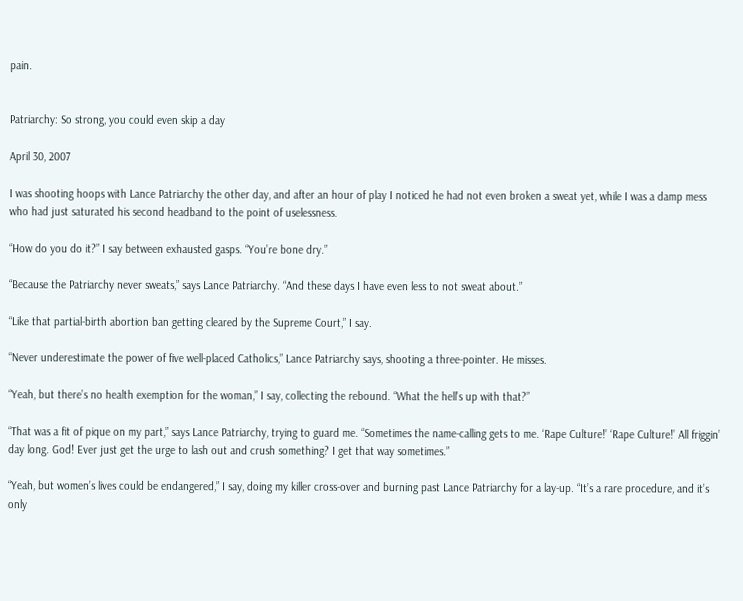pain.


Patriarchy: So strong, you could even skip a day

April 30, 2007

I was shooting hoops with Lance Patriarchy the other day, and after an hour of play I noticed he had not even broken a sweat yet, while I was a damp mess who had just saturated his second headband to the point of uselessness.

“How do you do it?” I say between exhausted gasps. “You’re bone dry.”

“Because the Patriarchy never sweats,” says Lance Patriarchy. “And these days I have even less to not sweat about.”

“Like that partial-birth abortion ban getting cleared by the Supreme Court,” I say.

“Never underestimate the power of five well-placed Catholics,” Lance Patriarchy says, shooting a three-pointer. He misses.

“Yeah, but there’s no health exemption for the woman,” I say, collecting the rebound. “What the hell’s up with that?”

“That was a fit of pique on my part,” says Lance Patriarchy, trying to guard me. “Sometimes the name-calling gets to me. ‘Rape Culture!’ ‘Rape Culture!’ All friggin’ day long. God! Ever just get the urge to lash out and crush something? I get that way sometimes.”

“Yeah, but women’s lives could be endangered,” I say, doing my killer cross-over and burning past Lance Patriarchy for a lay-up. “It’s a rare procedure, and it’s only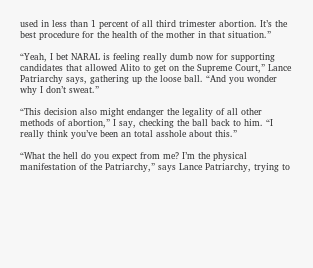used in less than 1 percent of all third trimester abortion. It’s the best procedure for the health of the mother in that situation.”

“Yeah, I bet NARAL is feeling really dumb now for supporting candidates that allowed Alito to get on the Supreme Court,” Lance Patriarchy says, gathering up the loose ball. “And you wonder why I don’t sweat.”

“This decision also might endanger the legality of all other methods of abortion,” I say, checking the ball back to him. “I really think you’ve been an total asshole about this.”

“What the hell do you expect from me? I’m the physical manifestation of the Patriarchy,” says Lance Patriarchy, trying to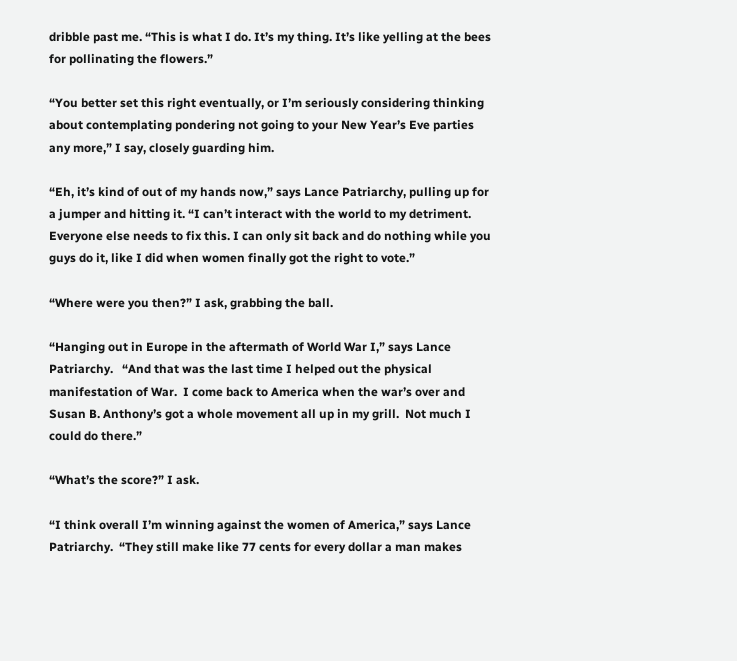dribble past me. “This is what I do. It’s my thing. It’s like yelling at the bees for pollinating the flowers.”

“You better set this right eventually, or I’m seriously considering thinking about contemplating pondering not going to your New Year’s Eve parties any more,” I say, closely guarding him.

“Eh, it’s kind of out of my hands now,” says Lance Patriarchy, pulling up for a jumper and hitting it. “I can’t interact with the world to my detriment. Everyone else needs to fix this. I can only sit back and do nothing while you guys do it, like I did when women finally got the right to vote.”

“Where were you then?” I ask, grabbing the ball.

“Hanging out in Europe in the aftermath of World War I,” says Lance Patriarchy.   “And that was the last time I helped out the physical manifestation of War.  I come back to America when the war’s over and Susan B. Anthony’s got a whole movement all up in my grill.  Not much I could do there.”

“What’s the score?” I ask.

“I think overall I’m winning against the women of America,” says Lance Patriarchy.  “They still make like 77 cents for every dollar a man makes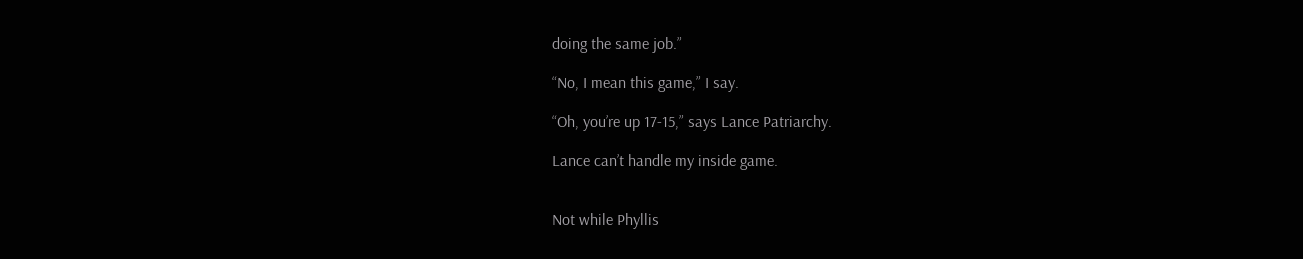doing the same job.”

“No, I mean this game,” I say.

“Oh, you’re up 17-15,” says Lance Patriarchy.

Lance can’t handle my inside game.


Not while Phyllis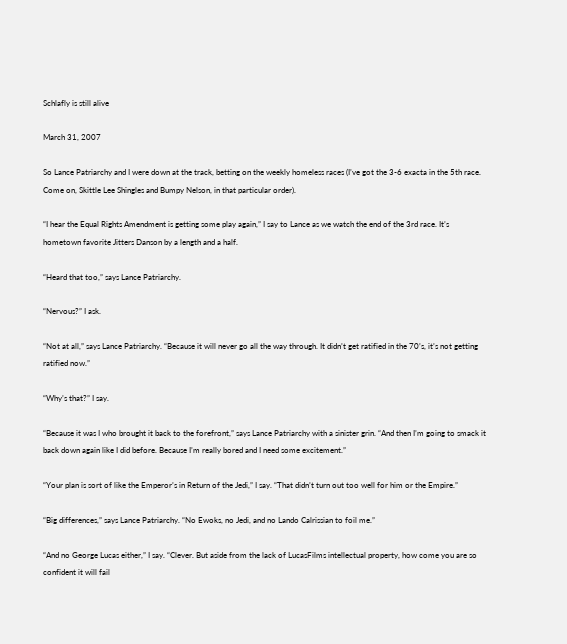Schlafly is still alive

March 31, 2007

So Lance Patriarchy and I were down at the track, betting on the weekly homeless races (I’ve got the 3-6 exacta in the 5th race. Come on, Skittle Lee Shingles and Bumpy Nelson, in that particular order).

“I hear the Equal Rights Amendment is getting some play again,” I say to Lance as we watch the end of the 3rd race. It’s hometown favorite Jitters Danson by a length and a half.

“Heard that too,” says Lance Patriarchy.

“Nervous?” I ask.

“Not at all,” says Lance Patriarchy. “Because it will never go all the way through. It didn’t get ratified in the 70’s, it’s not getting ratified now.”

“Why’s that?” I say.

“Because it was I who brought it back to the forefront,” says Lance Patriarchy with a sinister grin. “And then I’m going to smack it back down again like I did before. Because I’m really bored and I need some excitement.”

“Your plan is sort of like the Emperor’s in Return of the Jedi,” I say. “That didn’t turn out too well for him or the Empire.”

“Big differences,” says Lance Patriarchy. “No Ewoks, no Jedi, and no Lando Calrissian to foil me.”

“And no George Lucas either,” I say. “Clever. But aside from the lack of LucasFilms intellectual property, how come you are so confident it will fail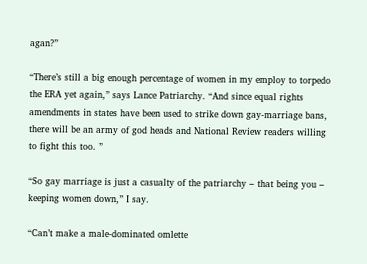agan?”

“There’s still a big enough percentage of women in my employ to torpedo the ERA yet again,” says Lance Patriarchy. “And since equal rights amendments in states have been used to strike down gay-marriage bans, there will be an army of god heads and National Review readers willing to fight this too. ”

“So gay marriage is just a casualty of the patriarchy – that being you – keeping women down,” I say.

“Can’t make a male-dominated omlette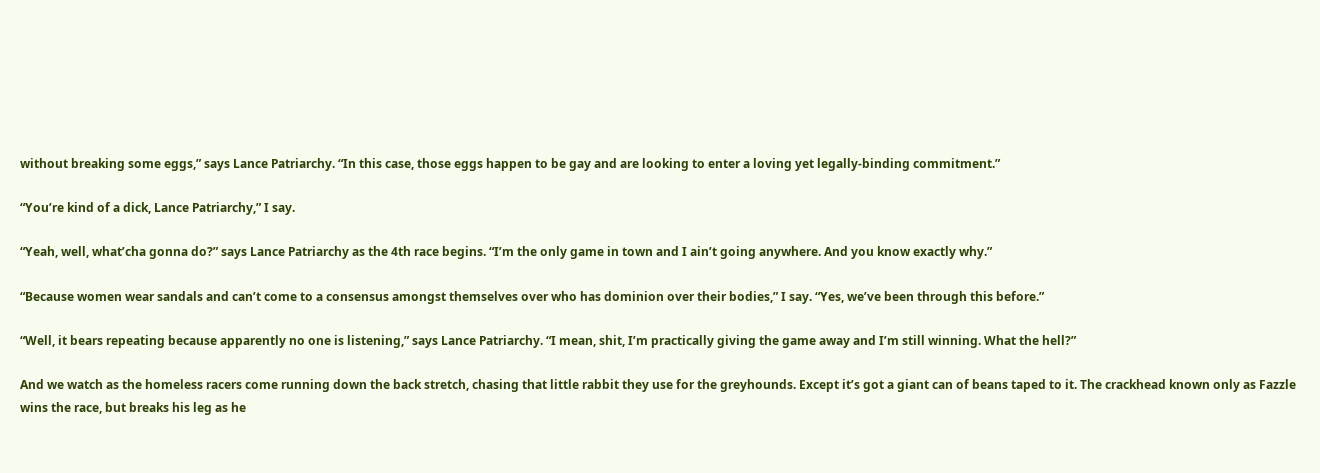without breaking some eggs,” says Lance Patriarchy. “In this case, those eggs happen to be gay and are looking to enter a loving yet legally-binding commitment.”

“You’re kind of a dick, Lance Patriarchy,” I say.

“Yeah, well, what’cha gonna do?” says Lance Patriarchy as the 4th race begins. “I’m the only game in town and I ain’t going anywhere. And you know exactly why.”

“Because women wear sandals and can’t come to a consensus amongst themselves over who has dominion over their bodies,” I say. “Yes, we’ve been through this before.”

“Well, it bears repeating because apparently no one is listening,” says Lance Patriarchy. “I mean, shit, I’m practically giving the game away and I’m still winning. What the hell?”

And we watch as the homeless racers come running down the back stretch, chasing that little rabbit they use for the greyhounds. Except it’s got a giant can of beans taped to it. The crackhead known only as Fazzle wins the race, but breaks his leg as he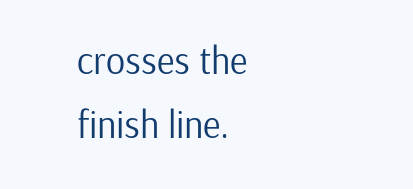crosses the finish line.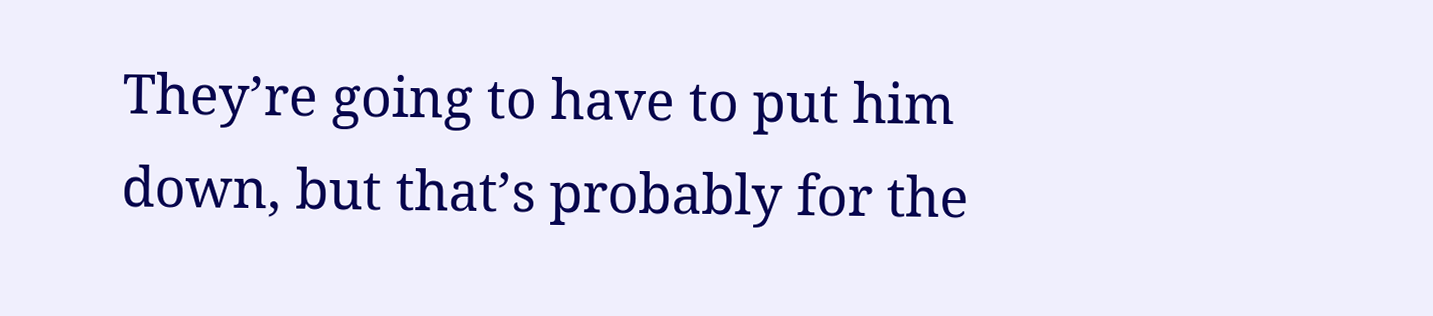They’re going to have to put him down, but that’s probably for the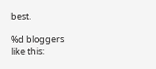best.

%d bloggers like this: